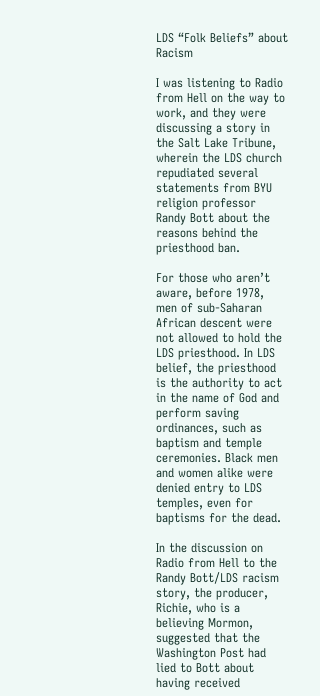LDS “Folk Beliefs” about Racism

I was listening to Radio from Hell on the way to work, and they were discussing a story in the Salt Lake Tribune, wherein the LDS church repudiated several statements from BYU religion professor Randy Bott about the reasons behind the priesthood ban.

For those who aren’t aware, before 1978, men of sub-Saharan African descent were not allowed to hold the LDS priesthood. In LDS belief, the priesthood is the authority to act in the name of God and perform saving ordinances, such as baptism and temple ceremonies. Black men and women alike were denied entry to LDS temples, even for baptisms for the dead.

In the discussion on Radio from Hell to the Randy Bott/LDS racism story, the producer, Richie, who is a believing Mormon, suggested that the Washington Post had lied to Bott about having received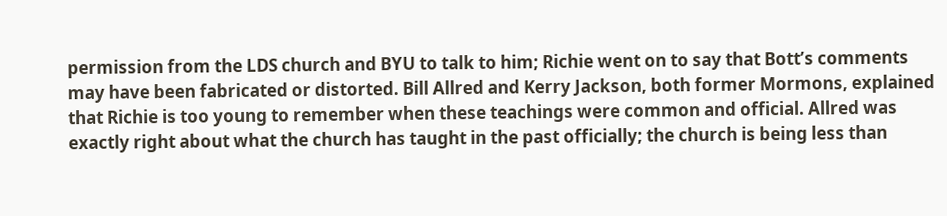permission from the LDS church and BYU to talk to him; Richie went on to say that Bott’s comments may have been fabricated or distorted. Bill Allred and Kerry Jackson, both former Mormons, explained that Richie is too young to remember when these teachings were common and official. Allred was exactly right about what the church has taught in the past officially; the church is being less than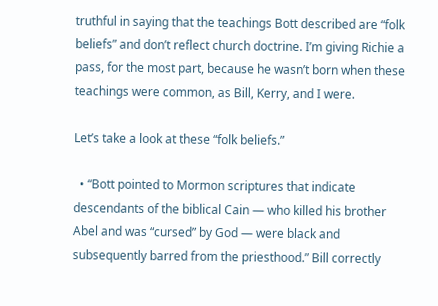truthful in saying that the teachings Bott described are “folk beliefs” and don’t reflect church doctrine. I’m giving Richie a pass, for the most part, because he wasn’t born when these teachings were common, as Bill, Kerry, and I were.

Let’s take a look at these “folk beliefs.”

  • “Bott pointed to Mormon scriptures that indicate descendants of the biblical Cain — who killed his brother Abel and was “cursed” by God — were black and subsequently barred from the priesthood.” Bill correctly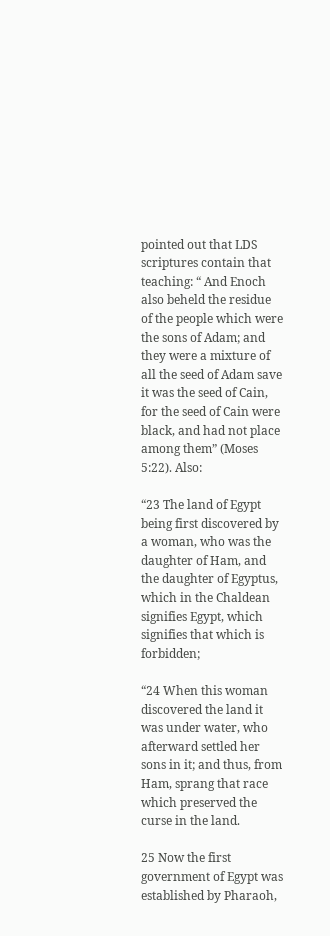pointed out that LDS scriptures contain that teaching: “ And Enoch also beheld the residue of the people which were the sons of Adam; and they were a mixture of all the seed of Adam save it was the seed of Cain, for the seed of Cain were black, and had not place among them” (Moses 5:22). Also:

“23 The land of Egypt being first discovered by a woman, who was the daughter of Ham, and the daughter of Egyptus, which in the Chaldean signifies Egypt, which signifies that which is forbidden;

“24 When this woman discovered the land it was under water, who afterward settled her sons in it; and thus, from Ham, sprang that race which preserved the curse in the land.

25 Now the first government of Egypt was established by Pharaoh,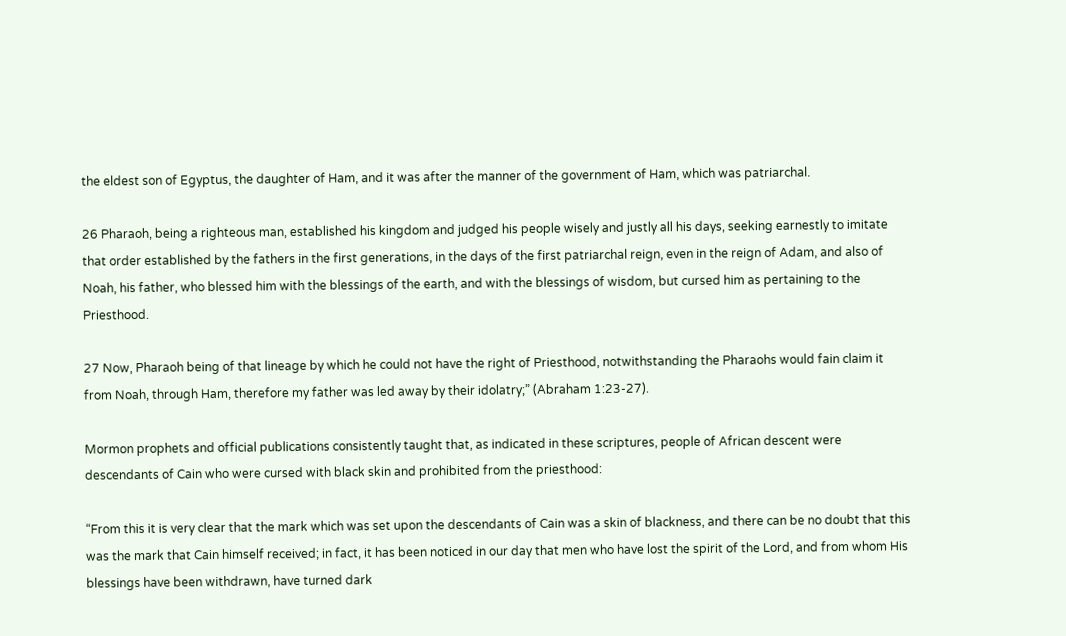the eldest son of Egyptus, the daughter of Ham, and it was after the manner of the government of Ham, which was patriarchal.

26 Pharaoh, being a righteous man, established his kingdom and judged his people wisely and justly all his days, seeking earnestly to imitate that order established by the fathers in the first generations, in the days of the first patriarchal reign, even in the reign of Adam, and also of Noah, his father, who blessed him with the blessings of the earth, and with the blessings of wisdom, but cursed him as pertaining to the Priesthood.

27 Now, Pharaoh being of that lineage by which he could not have the right of Priesthood, notwithstanding the Pharaohs would fain claim it from Noah, through Ham, therefore my father was led away by their idolatry;” (Abraham 1:23-27).

Mormon prophets and official publications consistently taught that, as indicated in these scriptures, people of African descent were descendants of Cain who were cursed with black skin and prohibited from the priesthood:

“From this it is very clear that the mark which was set upon the descendants of Cain was a skin of blackness, and there can be no doubt that this was the mark that Cain himself received; in fact, it has been noticed in our day that men who have lost the spirit of the Lord, and from whom His blessings have been withdrawn, have turned dark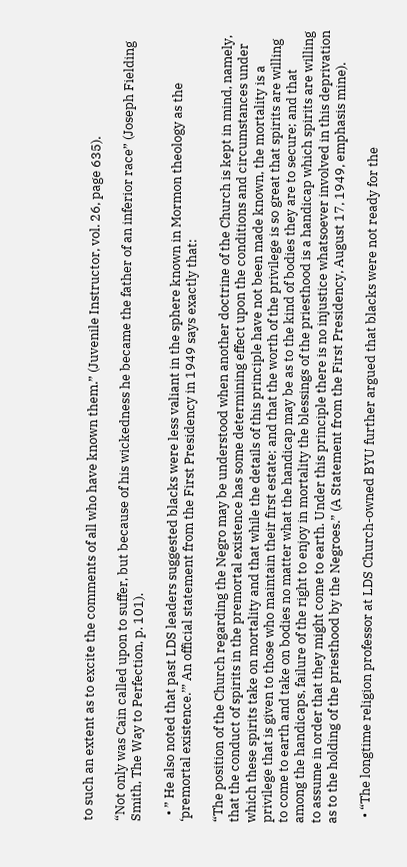to such an extent as to excite the comments of all who have known them.” (Juvenile Instructor, vol. 26, page 635).

“Not only was Cain called upon to suffer, but because of his wickedness he became the father of an inferior race” (Joseph Fielding Smith, The Way to Perfection, p. 101).

  • ” He also noted that past LDS leaders suggested blacks were less valiant in the sphere known in Mormon theology as the ‘premortal existence.’” An official statement from the First Presidency in 1949 says exactly that:

“The position of the Church regarding the Negro may be understood when another doctrine of the Church is kept in mind, namely, that the conduct of spirits in the premortal existence has some determining effect upon the conditions and circumstances under which these spirits take on mortality and that while the details of this principle have not been made known, the mortality is a privilege that is given to those who maintain their first estate; and that the worth of the privilege is so great that spirits are willing to come to earth and take on bodies no matter what the handicap may be as to the kind of bodies they are to secure; and that among the handicaps, failure of the right to enjoy in mortality the blessings of the priesthood is a handicap which spirits are willing to assume in order that they might come to earth. Under this principle there is no injustice whatsoever involved in this deprivation as to the holding of the priesthood by the Negroes.” (A Statement from the First Presidency, August 17, 1949, emphasis mine).

  • “The longtime religion professor at LDS Church-owned BYU further argued that blacks were not ready for the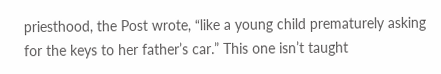priesthood, the Post wrote, “like a young child prematurely asking for the keys to her father’s car.” This one isn’t taught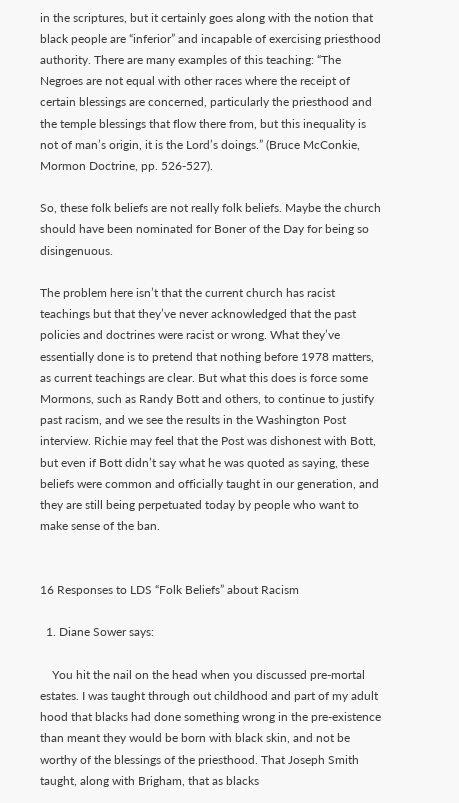in the scriptures, but it certainly goes along with the notion that black people are “inferior” and incapable of exercising priesthood authority. There are many examples of this teaching: “The Negroes are not equal with other races where the receipt of certain blessings are concerned, particularly the priesthood and the temple blessings that flow there from, but this inequality is not of man’s origin, it is the Lord’s doings.” (Bruce McConkie, Mormon Doctrine, pp. 526-527).

So, these folk beliefs are not really folk beliefs. Maybe the church should have been nominated for Boner of the Day for being so disingenuous.

The problem here isn’t that the current church has racist teachings but that they’ve never acknowledged that the past policies and doctrines were racist or wrong. What they’ve essentially done is to pretend that nothing before 1978 matters, as current teachings are clear. But what this does is force some Mormons, such as Randy Bott and others, to continue to justify past racism, and we see the results in the Washington Post interview. Richie may feel that the Post was dishonest with Bott, but even if Bott didn’t say what he was quoted as saying, these beliefs were common and officially taught in our generation, and they are still being perpetuated today by people who want to make sense of the ban.


16 Responses to LDS “Folk Beliefs” about Racism

  1. Diane Sower says:

    You hit the nail on the head when you discussed pre-mortal estates. I was taught through out childhood and part of my adult hood that blacks had done something wrong in the pre-existence than meant they would be born with black skin, and not be worthy of the blessings of the priesthood. That Joseph Smith taught, along with Brigham, that as blacks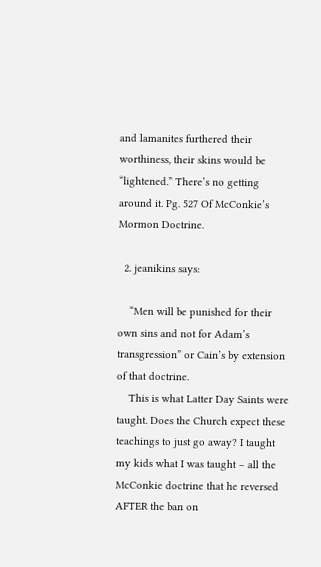and lamanites furthered their worthiness, their skins would be “lightened.” There’s no getting around it. Pg. 527 Of McConkie’s Mormon Doctrine.

  2. jeanikins says:

    “Men will be punished for their own sins and not for Adam’s transgression” or Cain’s by extension of that doctrine.
    This is what Latter Day Saints were taught. Does the Church expect these teachings to just go away? I taught my kids what I was taught – all the McConkie doctrine that he reversed AFTER the ban on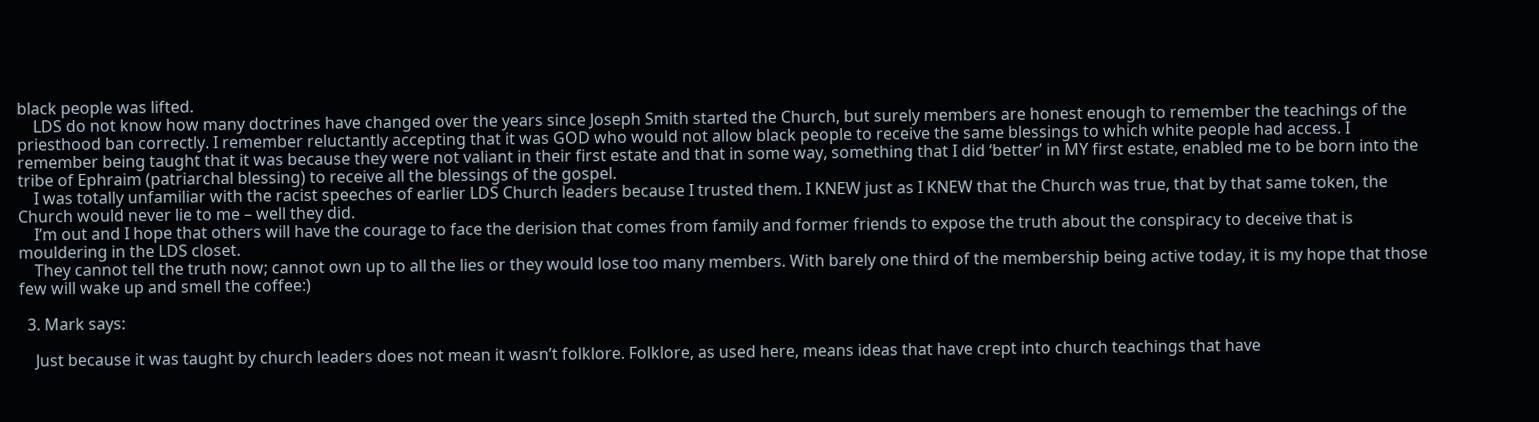black people was lifted.
    LDS do not know how many doctrines have changed over the years since Joseph Smith started the Church, but surely members are honest enough to remember the teachings of the priesthood ban correctly. I remember reluctantly accepting that it was GOD who would not allow black people to receive the same blessings to which white people had access. I remember being taught that it was because they were not valiant in their first estate and that in some way, something that I did ‘better’ in MY first estate, enabled me to be born into the tribe of Ephraim (patriarchal blessing) to receive all the blessings of the gospel.
    I was totally unfamiliar with the racist speeches of earlier LDS Church leaders because I trusted them. I KNEW just as I KNEW that the Church was true, that by that same token, the Church would never lie to me – well they did.
    I’m out and I hope that others will have the courage to face the derision that comes from family and former friends to expose the truth about the conspiracy to deceive that is mouldering in the LDS closet.
    They cannot tell the truth now; cannot own up to all the lies or they would lose too many members. With barely one third of the membership being active today, it is my hope that those few will wake up and smell the coffee:)

  3. Mark says:

    Just because it was taught by church leaders does not mean it wasn’t folklore. Folklore, as used here, means ideas that have crept into church teachings that have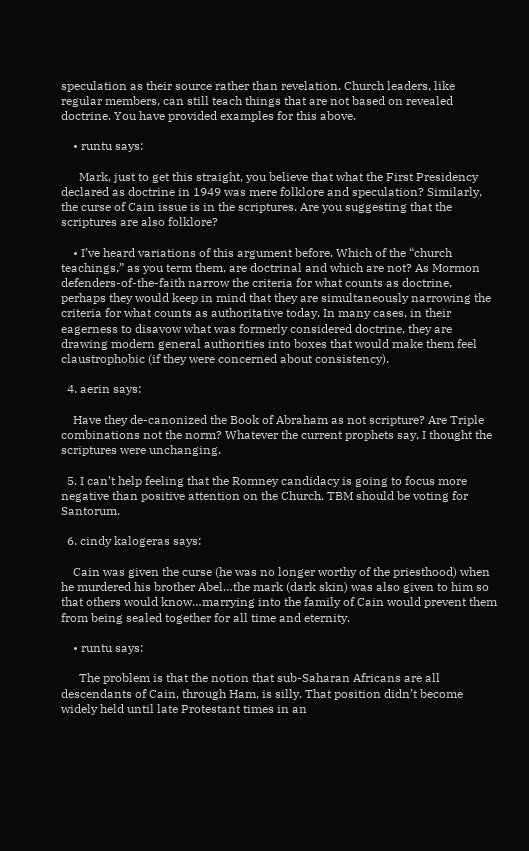speculation as their source rather than revelation. Church leaders, like regular members, can still teach things that are not based on revealed doctrine. You have provided examples for this above.

    • runtu says:

      Mark, just to get this straight, you believe that what the First Presidency declared as doctrine in 1949 was mere folklore and speculation? Similarly, the curse of Cain issue is in the scriptures. Are you suggesting that the scriptures are also folklore?

    • I’ve heard variations of this argument before. Which of the “church teachings,” as you term them, are doctrinal and which are not? As Mormon defenders-of-the-faith narrow the criteria for what counts as doctrine, perhaps they would keep in mind that they are simultaneously narrowing the criteria for what counts as authoritative today. In many cases, in their eagerness to disavow what was formerly considered doctrine, they are drawing modern general authorities into boxes that would make them feel claustrophobic (if they were concerned about consistency).

  4. aerin says:

    Have they de-canonized the Book of Abraham as not scripture? Are Triple combinations not the norm? Whatever the current prophets say, I thought the scriptures were unchanging.

  5. I can’t help feeling that the Romney candidacy is going to focus more negative than positive attention on the Church. TBM should be voting for Santorum.

  6. cindy kalogeras says:

    Cain was given the curse (he was no longer worthy of the priesthood) when he murdered his brother Abel…the mark (dark skin) was also given to him so that others would know…marrying into the family of Cain would prevent them from being sealed together for all time and eternity.

    • runtu says:

      The problem is that the notion that sub-Saharan Africans are all descendants of Cain, through Ham, is silly. That position didn’t become widely held until late Protestant times in an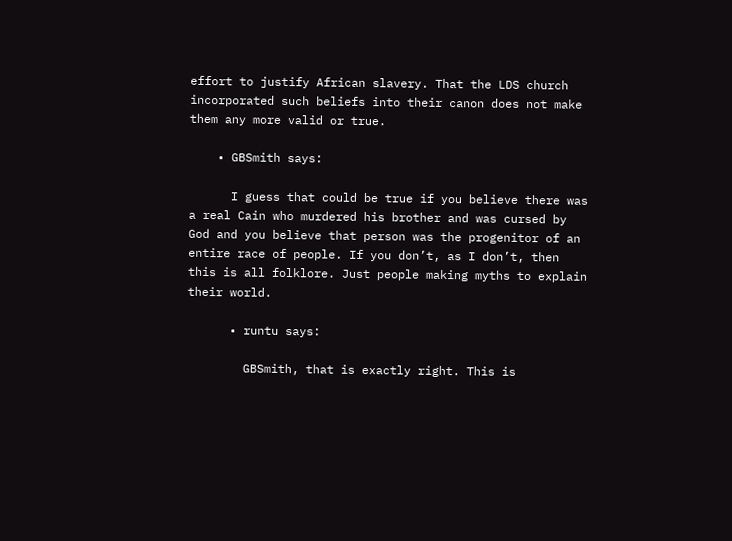effort to justify African slavery. That the LDS church incorporated such beliefs into their canon does not make them any more valid or true.

    • GBSmith says:

      I guess that could be true if you believe there was a real Cain who murdered his brother and was cursed by God and you believe that person was the progenitor of an entire race of people. If you don’t, as I don’t, then this is all folklore. Just people making myths to explain their world.

      • runtu says:

        GBSmith, that is exactly right. This is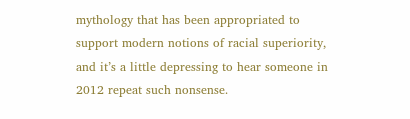mythology that has been appropriated to support modern notions of racial superiority, and it’s a little depressing to hear someone in 2012 repeat such nonsense.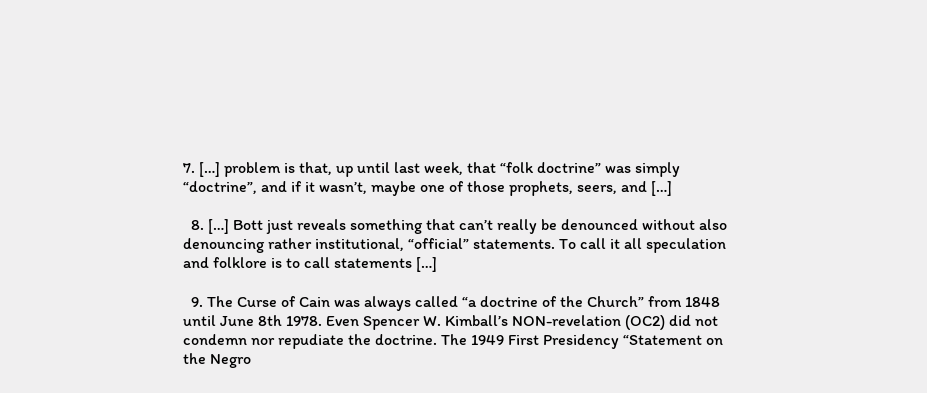7. […] problem is that, up until last week, that “folk doctrine” was simply “doctrine”, and if it wasn’t, maybe one of those prophets, seers, and […]

  8. […] Bott just reveals something that can’t really be denounced without also denouncing rather institutional, “official” statements. To call it all speculation and folklore is to call statements […]

  9. The Curse of Cain was always called “a doctrine of the Church” from 1848 until June 8th 1978. Even Spencer W. Kimball’s NON-revelation (OC2) did not condemn nor repudiate the doctrine. The 1949 First Presidency “Statement on the Negro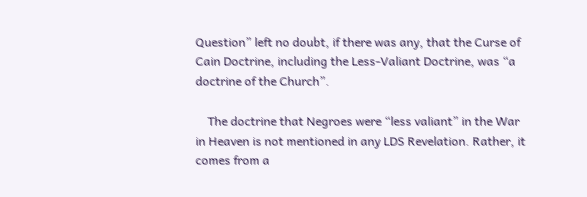Question” left no doubt, if there was any, that the Curse of Cain Doctrine, including the Less-Valiant Doctrine, was “a doctrine of the Church”.

    The doctrine that Negroes were “less valiant” in the War in Heaven is not mentioned in any LDS Revelation. Rather, it comes from a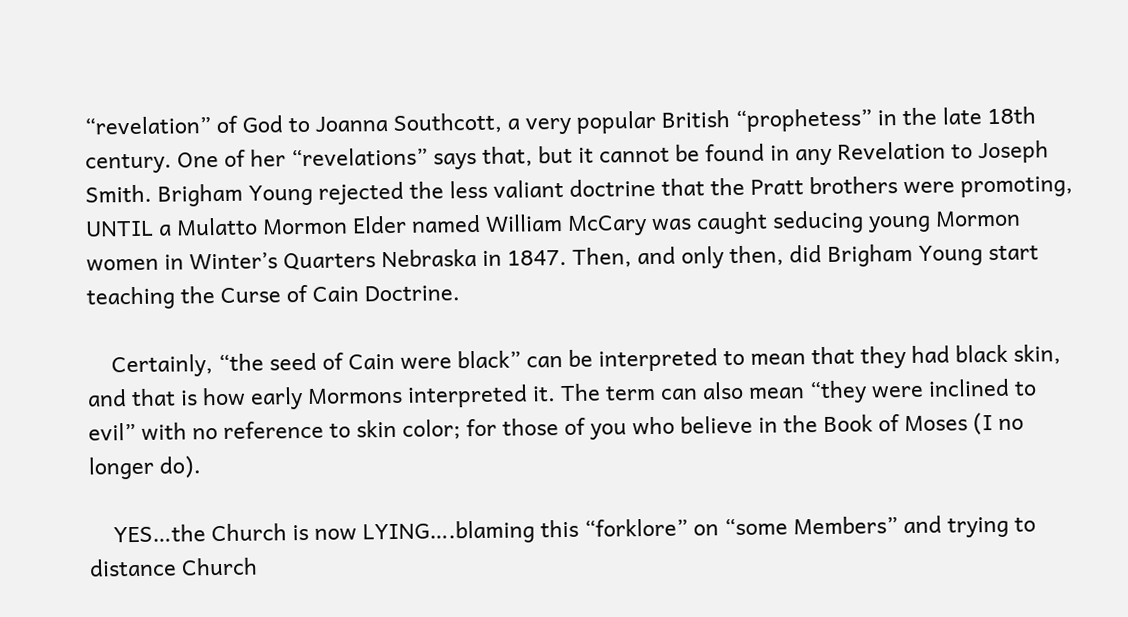“revelation” of God to Joanna Southcott, a very popular British “prophetess” in the late 18th century. One of her “revelations” says that, but it cannot be found in any Revelation to Joseph Smith. Brigham Young rejected the less valiant doctrine that the Pratt brothers were promoting, UNTIL a Mulatto Mormon Elder named William McCary was caught seducing young Mormon women in Winter’s Quarters Nebraska in 1847. Then, and only then, did Brigham Young start teaching the Curse of Cain Doctrine.

    Certainly, “the seed of Cain were black” can be interpreted to mean that they had black skin, and that is how early Mormons interpreted it. The term can also mean “they were inclined to evil” with no reference to skin color; for those of you who believe in the Book of Moses (I no longer do).

    YES…the Church is now LYING….blaming this “forklore” on “some Members” and trying to distance Church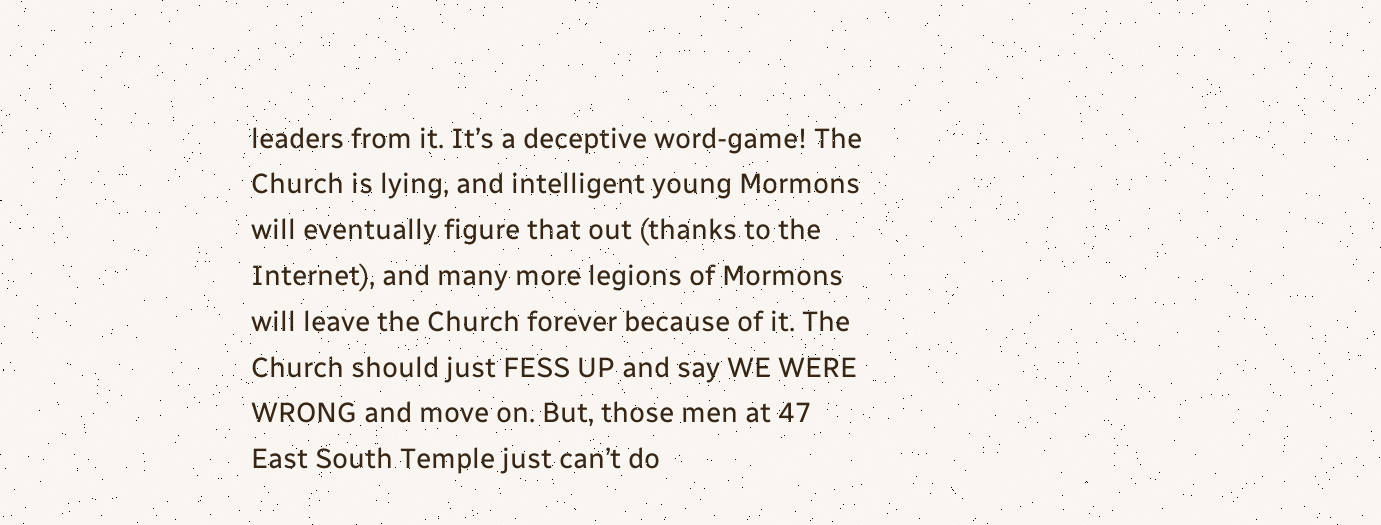leaders from it. It’s a deceptive word-game! The Church is lying, and intelligent young Mormons will eventually figure that out (thanks to the Internet), and many more legions of Mormons will leave the Church forever because of it. The Church should just FESS UP and say WE WERE WRONG and move on. But, those men at 47 East South Temple just can’t do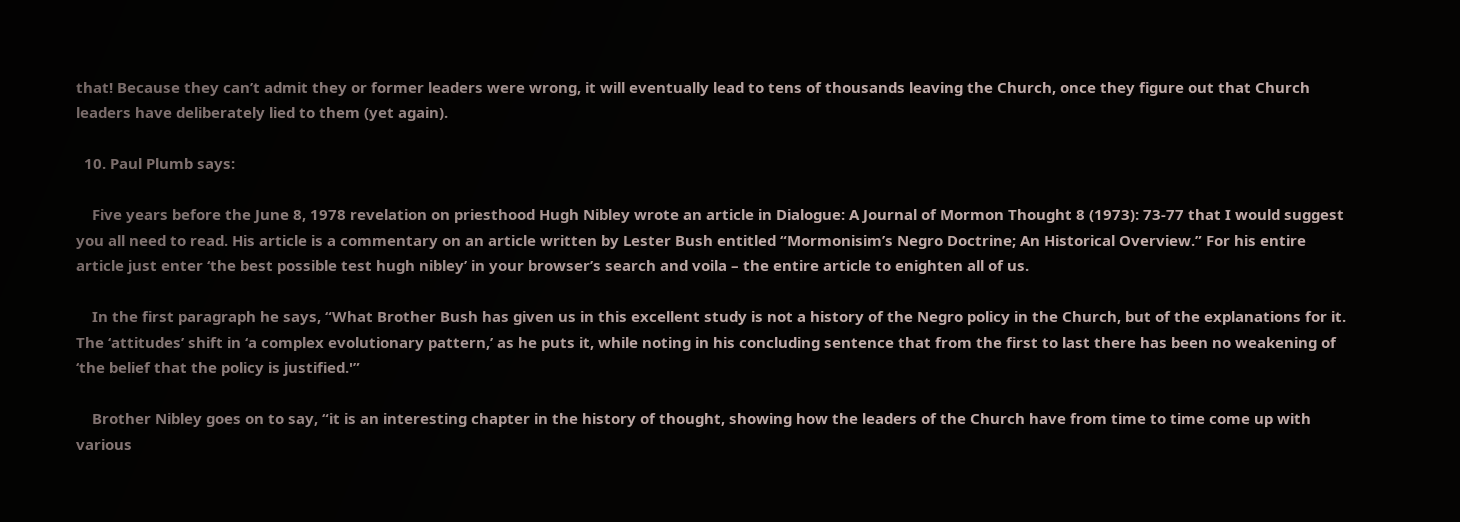that! Because they can’t admit they or former leaders were wrong, it will eventually lead to tens of thousands leaving the Church, once they figure out that Church leaders have deliberately lied to them (yet again).

  10. Paul Plumb says:

    Five years before the June 8, 1978 revelation on priesthood Hugh Nibley wrote an article in Dialogue: A Journal of Mormon Thought 8 (1973): 73-77 that I would suggest you all need to read. His article is a commentary on an article written by Lester Bush entitled “Mormonisim’s Negro Doctrine; An Historical Overview.” For his entire article just enter ‘the best possible test hugh nibley’ in your browser’s search and voila – the entire article to enighten all of us.

    In the first paragraph he says, “What Brother Bush has given us in this excellent study is not a history of the Negro policy in the Church, but of the explanations for it. The ‘attitudes’ shift in ‘a complex evolutionary pattern,’ as he puts it, while noting in his concluding sentence that from the first to last there has been no weakening of ‘the belief that the policy is justified.'”

    Brother Nibley goes on to say, “it is an interesting chapter in the history of thought, showing how the leaders of the Church have from time to time come up with various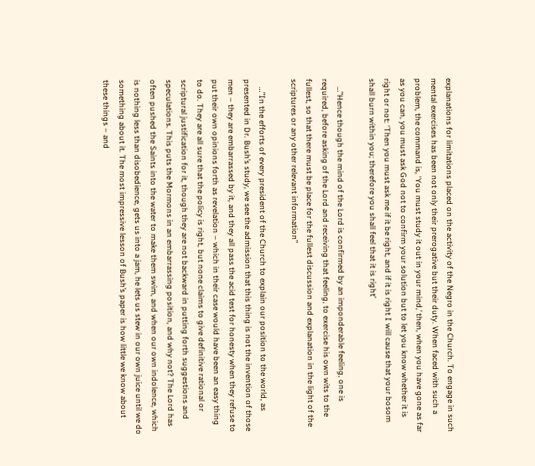explanations for limitations placed on the activity of the Negro in the Church. To engage in such mental exercises has been not only their prerogative but their duty. When faced with such a problem, the command is, ‘You must study it out in your mind,’ then, when you have gone as far as you can, you must ask God not to confirm your solution but to let you know whether it is right or not: ‘Then you must ask me if it be right, and if it is right I will cause that your bosom shall burn within you; therefore you shall feel that it is right’

    …”Hence though the mind of the Lord is confirmed by an imponderable feeling, one is required, before asking of the Lord and receiving that feeling, to exercise his own wits to the fullest, so that there must be place for the fullest discussion and explanation in the light of the scriptures or any other relevant information”

    …”In the efforts of every president of the Church to explain our position to the world, as presented in Dr. Bush’s study, we see the admission that this thing is not the invention of those men – they are embarrassed by it, and they all pass the acid test for honesty when they refuse to put their own opinions forth as revelation – which in their case would have been an easy thing to do. They are all sure that the policy is right, but none claims to give definitive rational or scriptural justification for it, though they are not backward in putting forth suggestions and speculations. This puts the Mormons in an embarrassing position, and why not? The Lord has often pushed the Saints into the water to make them swim, and when our own indolence, which is nothing less than disobedience, gets us into a jam, he lets us stew in our own juice until we do something about it. The most impressive lesson of Bush’s paper is how little we know about these things – and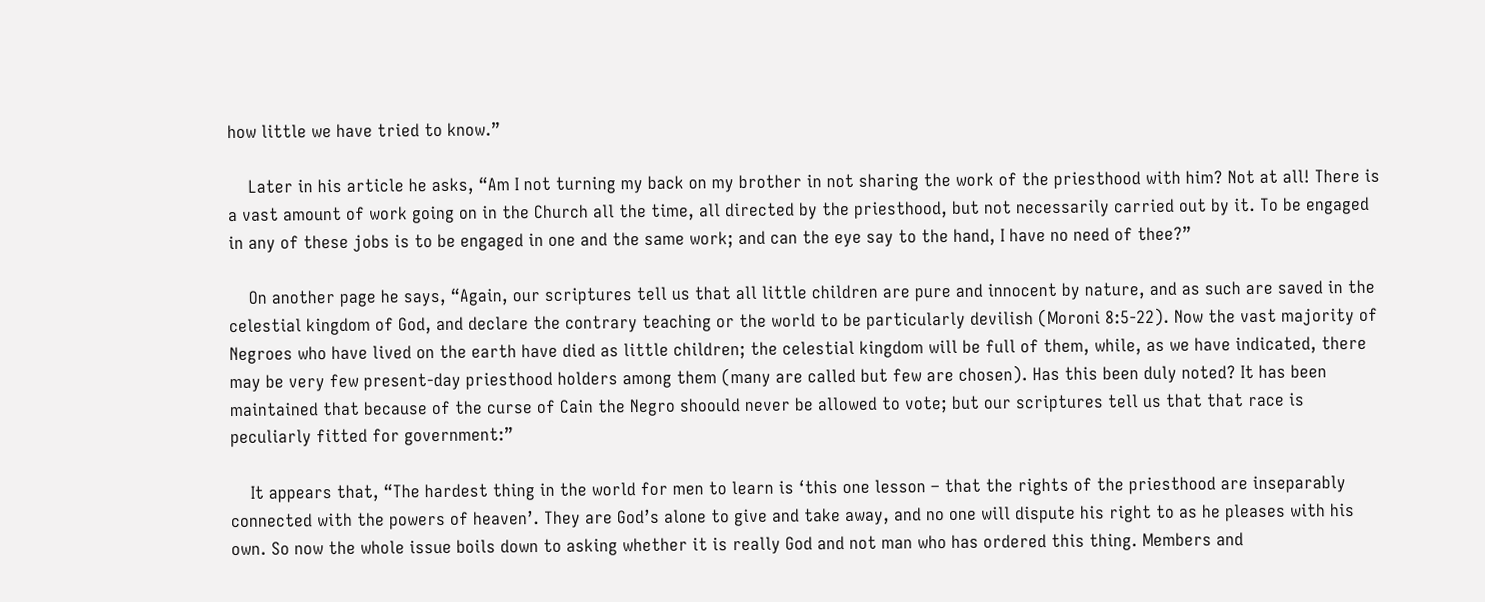how little we have tried to know.”

    Later in his article he asks, “Am I not turning my back on my brother in not sharing the work of the priesthood with him? Not at all! There is a vast amount of work going on in the Church all the time, all directed by the priesthood, but not necessarily carried out by it. To be engaged in any of these jobs is to be engaged in one and the same work; and can the eye say to the hand, I have no need of thee?”

    On another page he says, “Again, our scriptures tell us that all little children are pure and innocent by nature, and as such are saved in the celestial kingdom of God, and declare the contrary teaching or the world to be particularly devilish (Moroni 8:5-22). Now the vast majority of Negroes who have lived on the earth have died as little children; the celestial kingdom will be full of them, while, as we have indicated, there may be very few present-day priesthood holders among them (many are called but few are chosen). Has this been duly noted? It has been maintained that because of the curse of Cain the Negro shoould never be allowed to vote; but our scriptures tell us that that race is peculiarly fitted for government:”

    It appears that, “The hardest thing in the world for men to learn is ‘this one lesson – that the rights of the priesthood are inseparably connected with the powers of heaven’. They are God’s alone to give and take away, and no one will dispute his right to as he pleases with his own. So now the whole issue boils down to asking whether it is really God and not man who has ordered this thing. Members and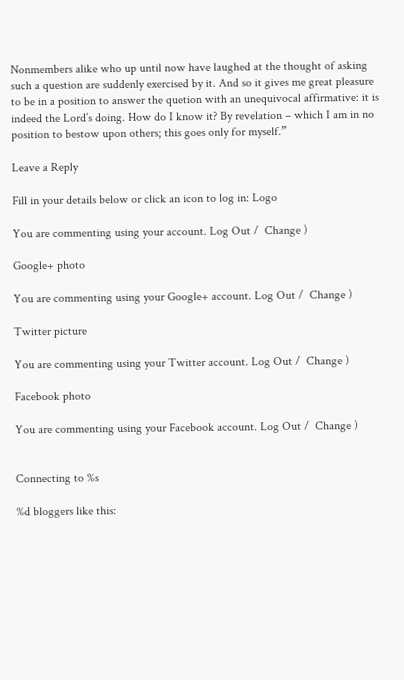Nonmembers alike who up until now have laughed at the thought of asking such a question are suddenly exercised by it. And so it gives me great pleasure to be in a position to answer the quetion with an unequivocal affirmative: it is indeed the Lord’s doing. How do I know it? By revelation – which I am in no position to bestow upon others; this goes only for myself.”

Leave a Reply

Fill in your details below or click an icon to log in: Logo

You are commenting using your account. Log Out /  Change )

Google+ photo

You are commenting using your Google+ account. Log Out /  Change )

Twitter picture

You are commenting using your Twitter account. Log Out /  Change )

Facebook photo

You are commenting using your Facebook account. Log Out /  Change )


Connecting to %s

%d bloggers like this: